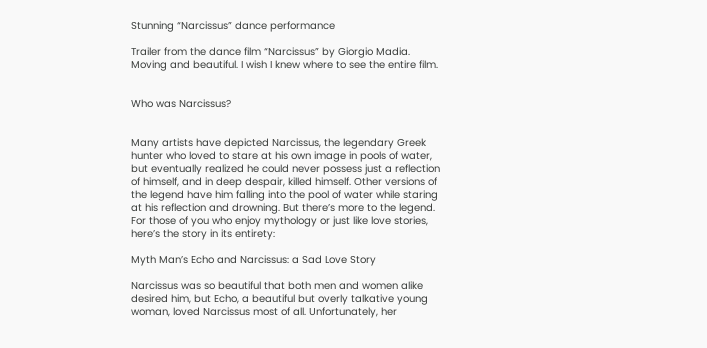Stunning “Narcissus” dance performance

Trailer from the dance film “Narcissus” by Giorgio Madia. Moving and beautiful. I wish I knew where to see the entire film.


Who was Narcissus?


Many artists have depicted Narcissus, the legendary Greek hunter who loved to stare at his own image in pools of water, but eventually realized he could never possess just a reflection of himself, and in deep despair, killed himself. Other versions of the legend have him falling into the pool of water while staring at his reflection and drowning. But there’s more to the legend. For those of you who enjoy mythology or just like love stories, here’s the story in its entirety:

Myth Man’s Echo and Narcissus: a Sad Love Story

Narcissus was so beautiful that both men and women alike desired him, but Echo, a beautiful but overly talkative young woman, loved Narcissus most of all. Unfortunately, her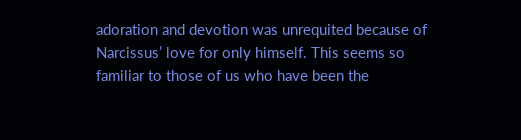adoration and devotion was unrequited because of Narcissus’ love for only himself. This seems so familiar to those of us who have been the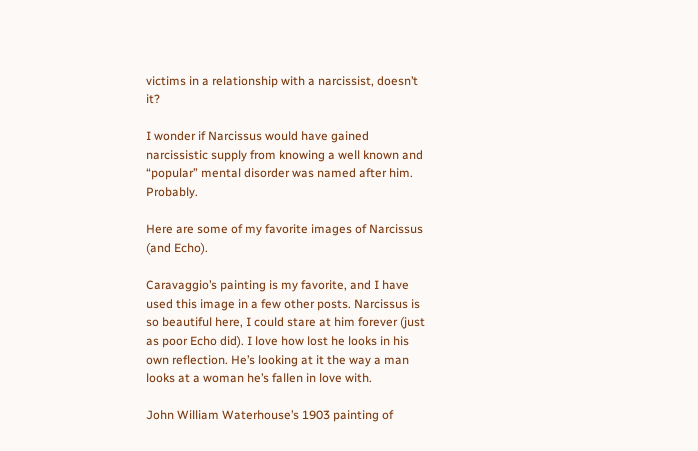victims in a relationship with a narcissist, doesn’t it?

I wonder if Narcissus would have gained narcissistic supply from knowing a well known and “popular” mental disorder was named after him. Probably.

Here are some of my favorite images of Narcissus (and Echo).

Caravaggio’s painting is my favorite, and I have used this image in a few other posts. Narcissus is so beautiful here, I could stare at him forever (just as poor Echo did). I love how lost he looks in his own reflection. He’s looking at it the way a man looks at a woman he’s fallen in love with.

John William Waterhouse’s 1903 painting of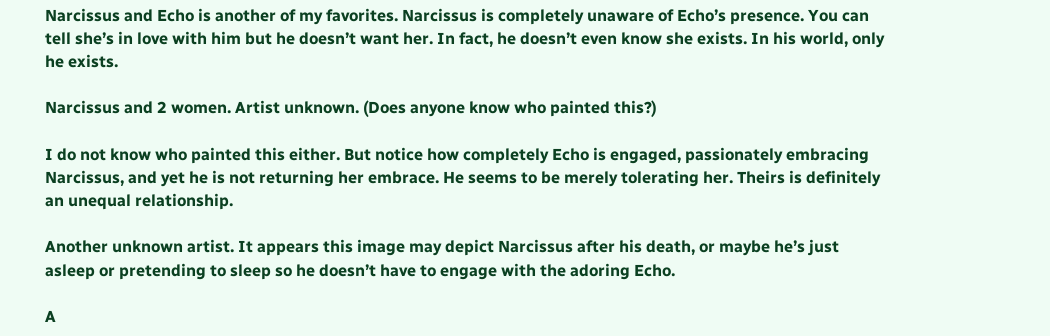Narcissus and Echo is another of my favorites. Narcissus is completely unaware of Echo’s presence. You can tell she’s in love with him but he doesn’t want her. In fact, he doesn’t even know she exists. In his world, only he exists.

Narcissus and 2 women. Artist unknown. (Does anyone know who painted this?)

I do not know who painted this either. But notice how completely Echo is engaged, passionately embracing Narcissus, and yet he is not returning her embrace. He seems to be merely tolerating her. Theirs is definitely an unequal relationship.

Another unknown artist. It appears this image may depict Narcissus after his death, or maybe he’s just asleep or pretending to sleep so he doesn’t have to engage with the adoring Echo.

A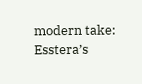modern take: Esstera’s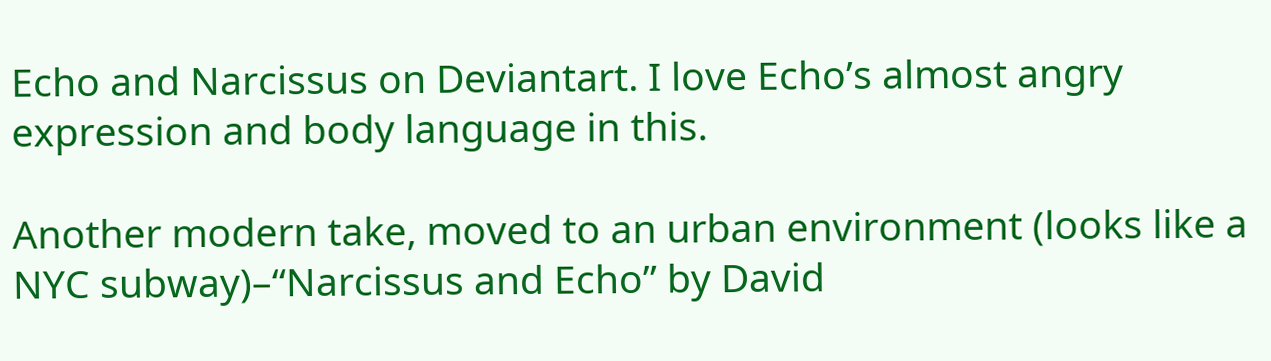Echo and Narcissus on Deviantart. I love Echo’s almost angry expression and body language in this.

Another modern take, moved to an urban environment (looks like a NYC subway)–“Narcissus and Echo” by David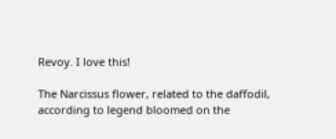Revoy. I love this!

The Narcissus flower, related to the daffodil, according to legend bloomed on the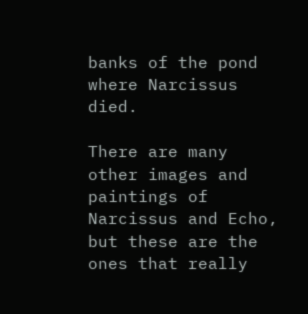banks of the pond where Narcissus died.

There are many other images and paintings of Narcissus and Echo, but these are the ones that really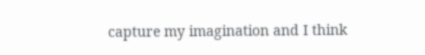capture my imagination and I think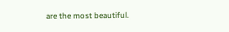are the most beautiful.